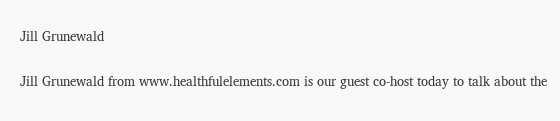Jill Grunewald

Jill Grunewald from www.healthfulelements.com is our guest co-host today to talk about the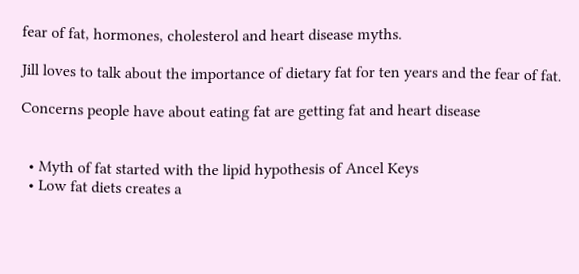fear of fat, hormones, cholesterol and heart disease myths.

Jill loves to talk about the importance of dietary fat for ten years and the fear of fat.

Concerns people have about eating fat are getting fat and heart disease


  • Myth of fat started with the lipid hypothesis of Ancel Keys
  • Low fat diets creates a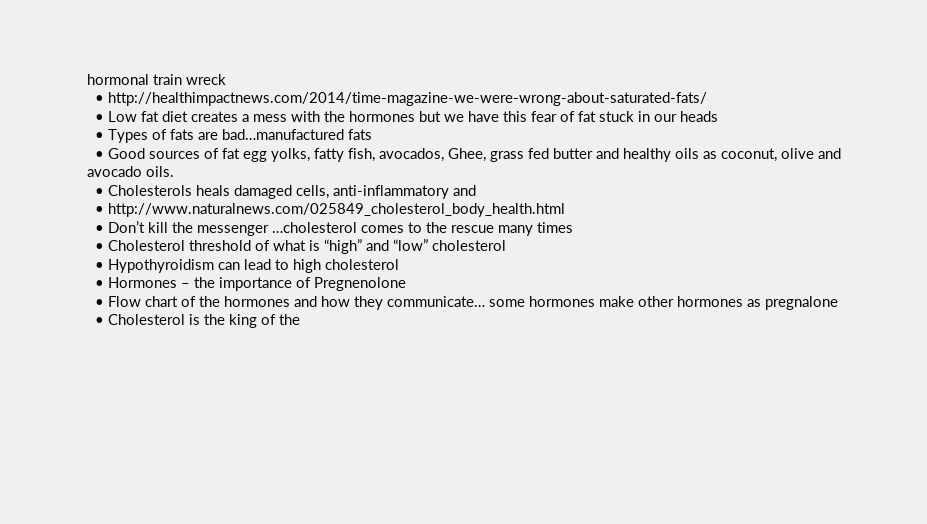hormonal train wreck
  • http://healthimpactnews.com/2014/time-magazine-we-were-wrong-about-saturated-fats/
  • Low fat diet creates a mess with the hormones but we have this fear of fat stuck in our heads
  • Types of fats are bad…manufactured fats
  • Good sources of fat egg yolks, fatty fish, avocados, Ghee, grass fed butter and healthy oils as coconut, olive and avocado oils.
  • Cholesterols heals damaged cells, anti-inflammatory and
  • http://www.naturalnews.com/025849_cholesterol_body_health.html
  • Don’t kill the messenger …cholesterol comes to the rescue many times
  • Cholesterol threshold of what is “high” and “low” cholesterol
  • Hypothyroidism can lead to high cholesterol
  • Hormones – the importance of Pregnenolone
  • Flow chart of the hormones and how they communicate… some hormones make other hormones as pregnalone
  • Cholesterol is the king of the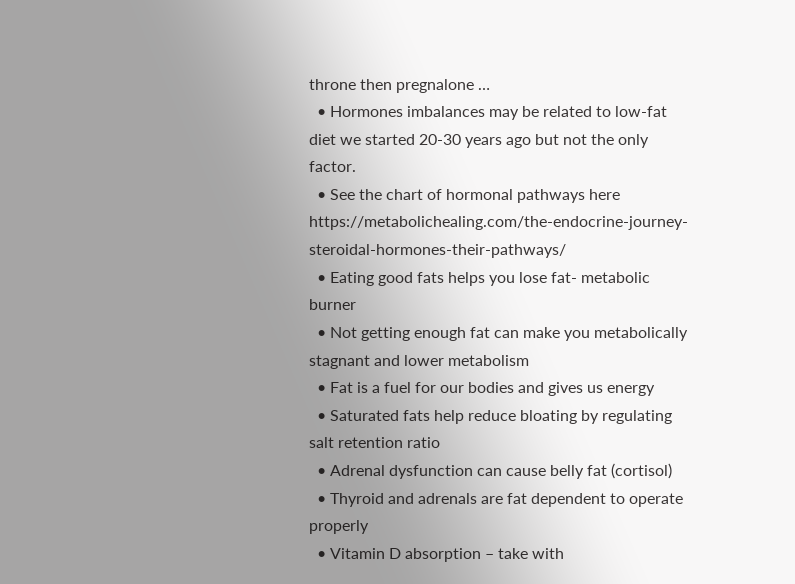throne then pregnalone …
  • Hormones imbalances may be related to low-fat diet we started 20-30 years ago but not the only factor.
  • See the chart of hormonal pathways here https://metabolichealing.com/the-endocrine-journey-steroidal-hormones-their-pathways/
  • Eating good fats helps you lose fat- metabolic burner
  • Not getting enough fat can make you metabolically stagnant and lower metabolism
  • Fat is a fuel for our bodies and gives us energy
  • Saturated fats help reduce bloating by regulating salt retention ratio
  • Adrenal dysfunction can cause belly fat (cortisol)
  • Thyroid and adrenals are fat dependent to operate properly
  • Vitamin D absorption – take with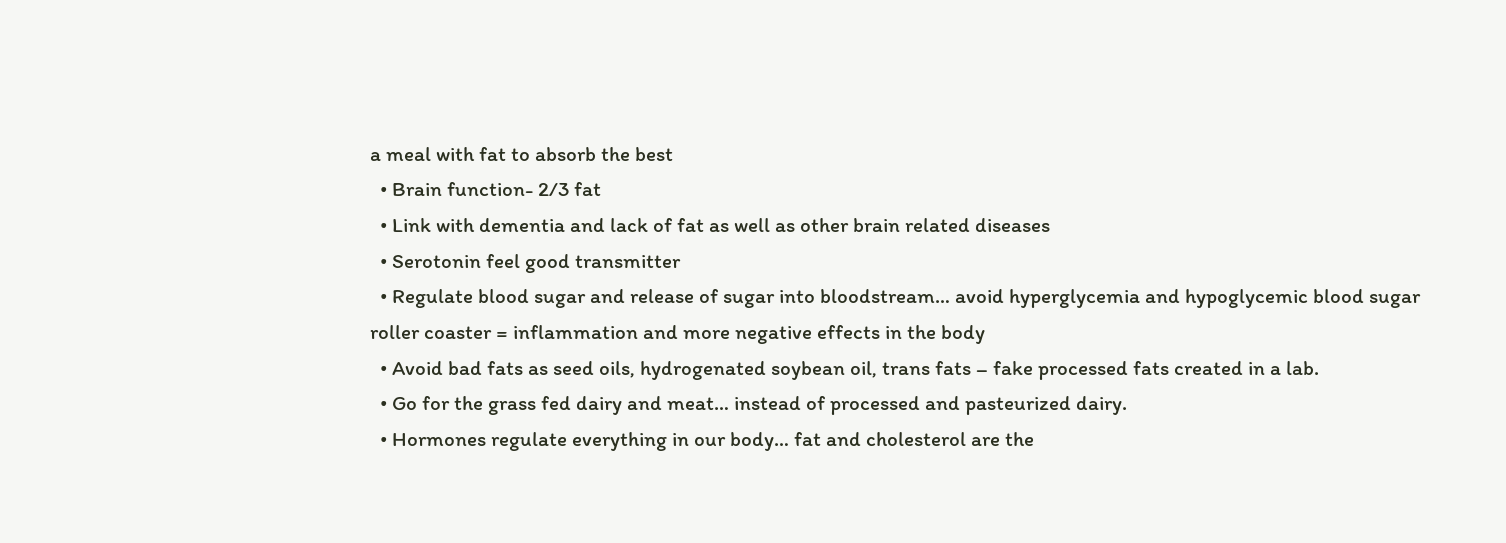a meal with fat to absorb the best
  • Brain function- 2/3 fat
  • Link with dementia and lack of fat as well as other brain related diseases
  • Serotonin feel good transmitter
  • Regulate blood sugar and release of sugar into bloodstream… avoid hyperglycemia and hypoglycemic blood sugar roller coaster = inflammation and more negative effects in the body
  • Avoid bad fats as seed oils, hydrogenated soybean oil, trans fats – fake processed fats created in a lab.
  • Go for the grass fed dairy and meat… instead of processed and pasteurized dairy.
  • Hormones regulate everything in our body… fat and cholesterol are the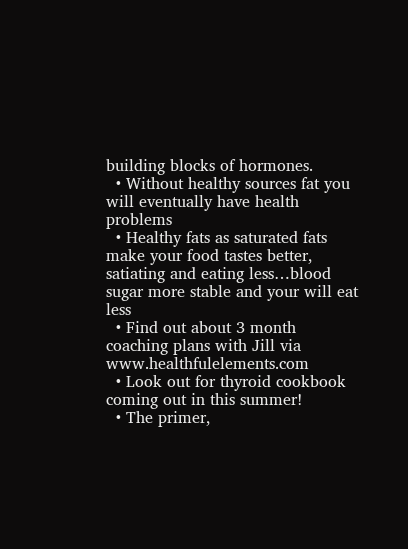building blocks of hormones.
  • Without healthy sources fat you will eventually have health problems
  • Healthy fats as saturated fats make your food tastes better, satiating and eating less…blood sugar more stable and your will eat less
  • Find out about 3 month coaching plans with Jill via www.healthfulelements.com
  • Look out for thyroid cookbook coming out in this summer!
  • The primer,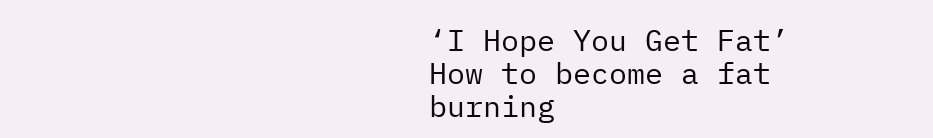‘I Hope You Get Fat’
How to become a fat burning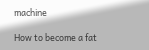machine

How to become a fat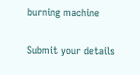burning machine

Submit your details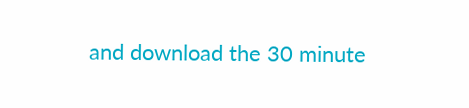and download the 30 minute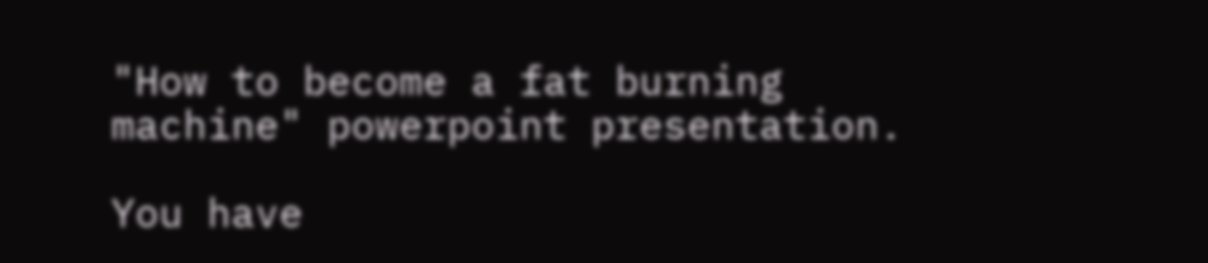"How to become a fat burning machine" powerpoint presentation.

You have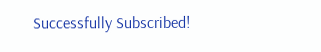Successfully Subscribed!